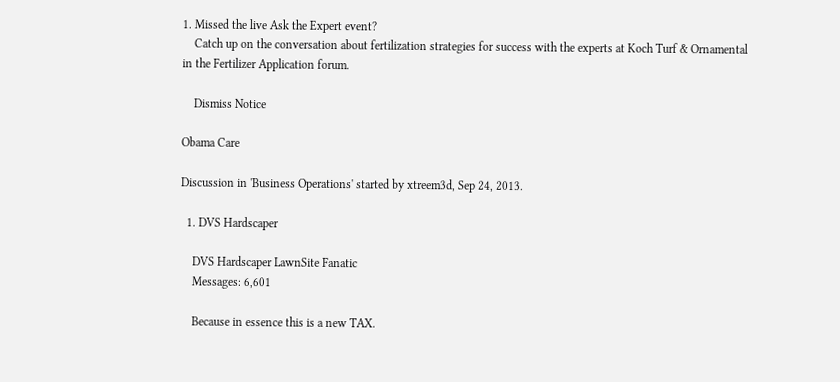1. Missed the live Ask the Expert event?
    Catch up on the conversation about fertilization strategies for success with the experts at Koch Turf & Ornamental in the Fertilizer Application forum.

    Dismiss Notice

Obama Care

Discussion in 'Business Operations' started by xtreem3d, Sep 24, 2013.

  1. DVS Hardscaper

    DVS Hardscaper LawnSite Fanatic
    Messages: 6,601

    Because in essence this is a new TAX.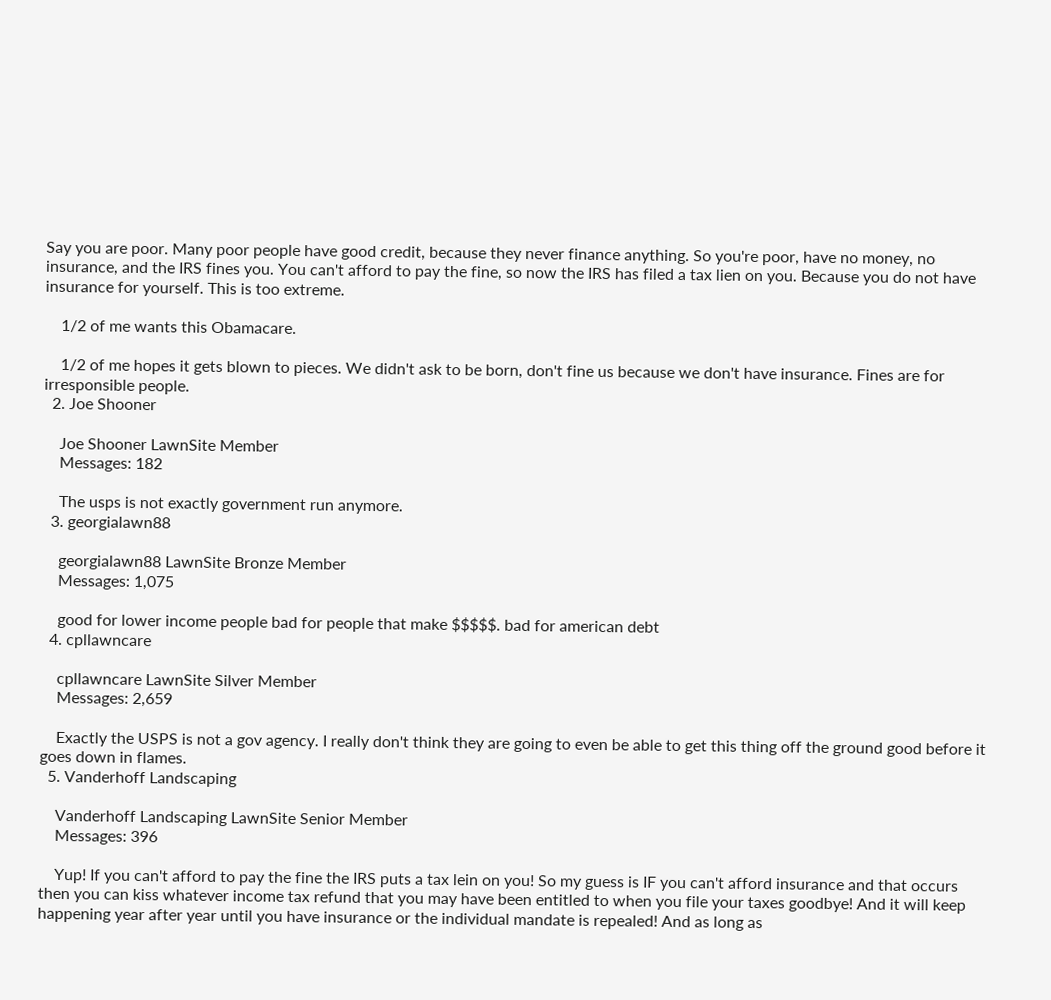Say you are poor. Many poor people have good credit, because they never finance anything. So you're poor, have no money, no insurance, and the IRS fines you. You can't afford to pay the fine, so now the IRS has filed a tax lien on you. Because you do not have insurance for yourself. This is too extreme.

    1/2 of me wants this Obamacare.

    1/2 of me hopes it gets blown to pieces. We didn't ask to be born, don't fine us because we don't have insurance. Fines are for irresponsible people.
  2. Joe Shooner

    Joe Shooner LawnSite Member
    Messages: 182

    The usps is not exactly government run anymore.
  3. georgialawn88

    georgialawn88 LawnSite Bronze Member
    Messages: 1,075

    good for lower income people bad for people that make $$$$$. bad for american debt
  4. cpllawncare

    cpllawncare LawnSite Silver Member
    Messages: 2,659

    Exactly the USPS is not a gov agency. I really don't think they are going to even be able to get this thing off the ground good before it goes down in flames.
  5. Vanderhoff Landscaping

    Vanderhoff Landscaping LawnSite Senior Member
    Messages: 396

    Yup! If you can't afford to pay the fine the IRS puts a tax lein on you! So my guess is IF you can't afford insurance and that occurs then you can kiss whatever income tax refund that you may have been entitled to when you file your taxes goodbye! And it will keep happening year after year until you have insurance or the individual mandate is repealed! And as long as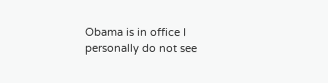Obama is in office I personally do not see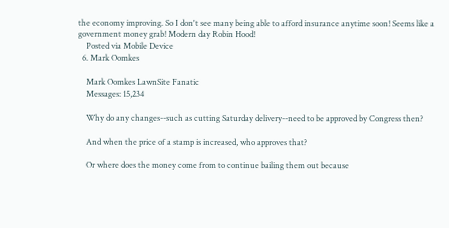the economy improving. So I don't see many being able to afford insurance anytime soon! Seems like a government money grab! Modern day Robin Hood!
    Posted via Mobile Device
  6. Mark Oomkes

    Mark Oomkes LawnSite Fanatic
    Messages: 15,234

    Why do any changes--such as cutting Saturday delivery--need to be approved by Congress then?

    And when the price of a stamp is increased, who approves that?

    Or where does the money come from to continue bailing them out because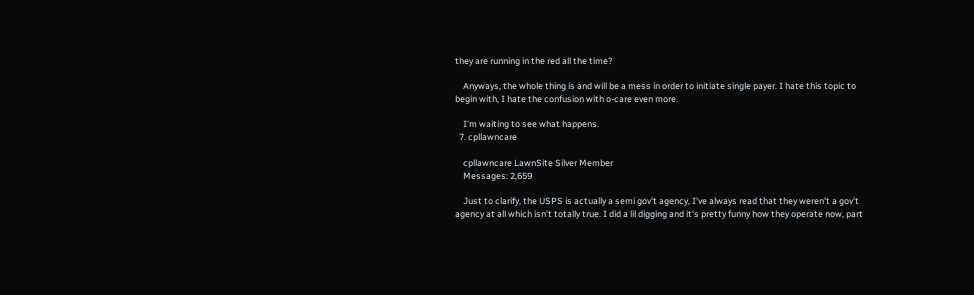they are running in the red all the time?

    Anyways, the whole thing is and will be a mess in order to initiate single payer. I hate this topic to begin with, I hate the confusion with o-care even more.

    I'm waiting to see what happens.
  7. cpllawncare

    cpllawncare LawnSite Silver Member
    Messages: 2,659

    Just to clarify, the USPS is actually a semi gov't agency, I've always read that they weren't a gov't agency at all which isn't totally true. I did a lil digging and it's pretty funny how they operate now, part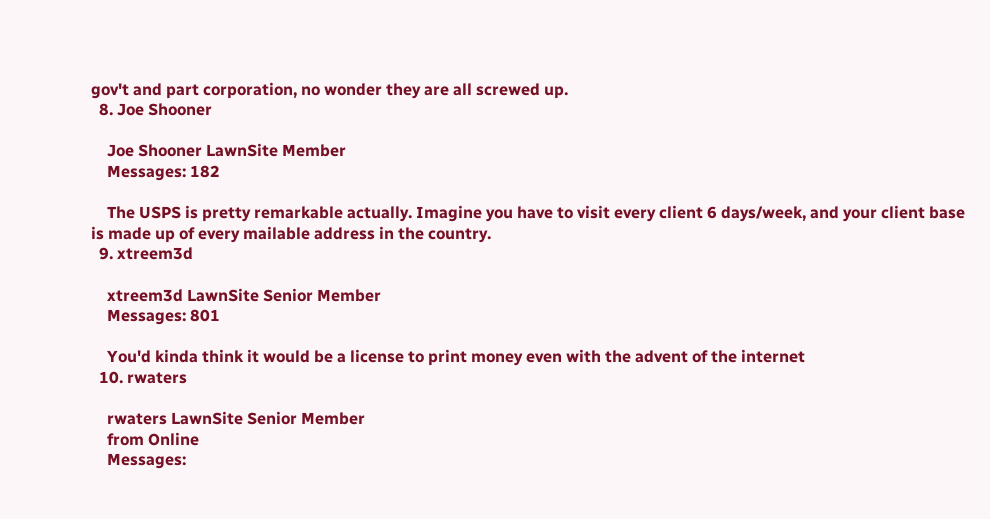gov't and part corporation, no wonder they are all screwed up.
  8. Joe Shooner

    Joe Shooner LawnSite Member
    Messages: 182

    The USPS is pretty remarkable actually. Imagine you have to visit every client 6 days/week, and your client base is made up of every mailable address in the country.
  9. xtreem3d

    xtreem3d LawnSite Senior Member
    Messages: 801

    You'd kinda think it would be a license to print money even with the advent of the internet
  10. rwaters

    rwaters LawnSite Senior Member
    from Online
    Messages: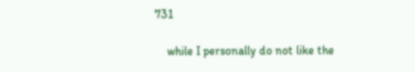731

    while I personally do not like the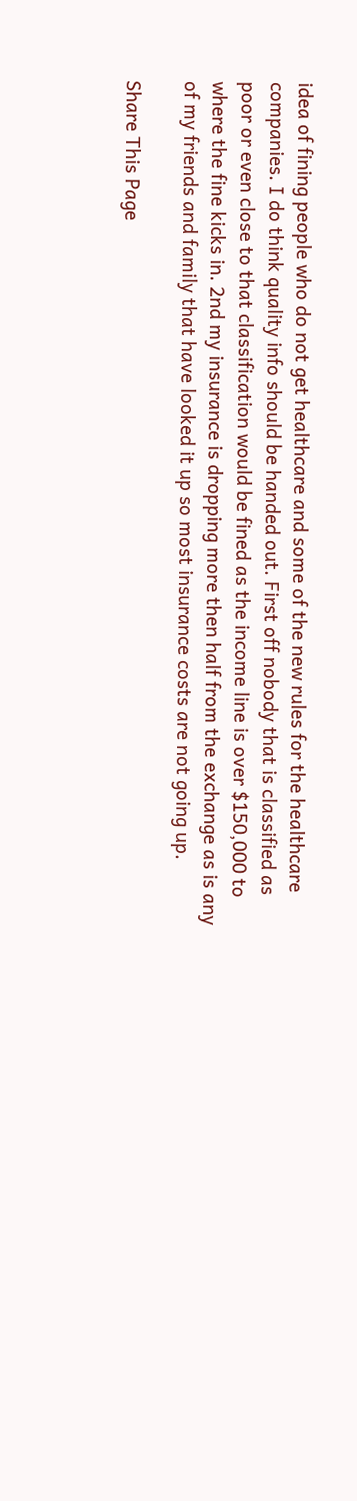idea of fining people who do not get healthcare and some of the new rules for the healthcare companies. I do think quality info should be handed out. First off nobody that is classified as poor or even close to that classification would be fined as the income line is over $150,000 to where the fine kicks in. 2nd my insurance is dropping more then half from the exchange as is any of my friends and family that have looked it up so most insurance costs are not going up.

Share This Page